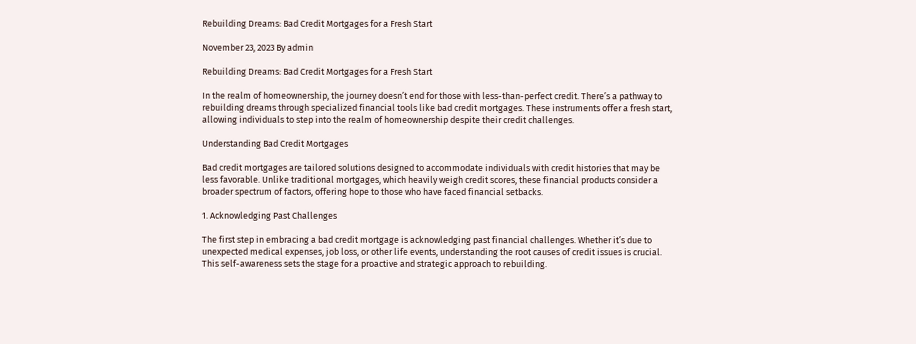Rebuilding Dreams: Bad Credit Mortgages for a Fresh Start

November 23, 2023 By admin

Rebuilding Dreams: Bad Credit Mortgages for a Fresh Start

In the realm of homeownership, the journey doesn’t end for those with less-than-perfect credit. There’s a pathway to rebuilding dreams through specialized financial tools like bad credit mortgages. These instruments offer a fresh start, allowing individuals to step into the realm of homeownership despite their credit challenges.

Understanding Bad Credit Mortgages

Bad credit mortgages are tailored solutions designed to accommodate individuals with credit histories that may be less favorable. Unlike traditional mortgages, which heavily weigh credit scores, these financial products consider a broader spectrum of factors, offering hope to those who have faced financial setbacks.

1. Acknowledging Past Challenges

The first step in embracing a bad credit mortgage is acknowledging past financial challenges. Whether it’s due to unexpected medical expenses, job loss, or other life events, understanding the root causes of credit issues is crucial. This self-awareness sets the stage for a proactive and strategic approach to rebuilding.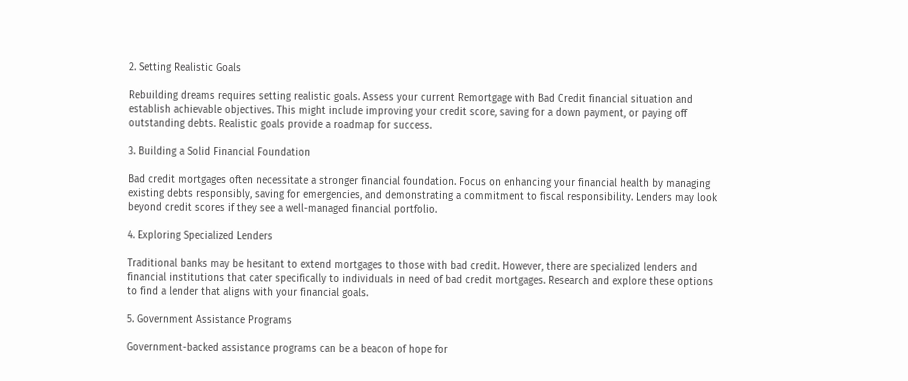2. Setting Realistic Goals

Rebuilding dreams requires setting realistic goals. Assess your current Remortgage with Bad Credit financial situation and establish achievable objectives. This might include improving your credit score, saving for a down payment, or paying off outstanding debts. Realistic goals provide a roadmap for success.

3. Building a Solid Financial Foundation

Bad credit mortgages often necessitate a stronger financial foundation. Focus on enhancing your financial health by managing existing debts responsibly, saving for emergencies, and demonstrating a commitment to fiscal responsibility. Lenders may look beyond credit scores if they see a well-managed financial portfolio.

4. Exploring Specialized Lenders

Traditional banks may be hesitant to extend mortgages to those with bad credit. However, there are specialized lenders and financial institutions that cater specifically to individuals in need of bad credit mortgages. Research and explore these options to find a lender that aligns with your financial goals.

5. Government Assistance Programs

Government-backed assistance programs can be a beacon of hope for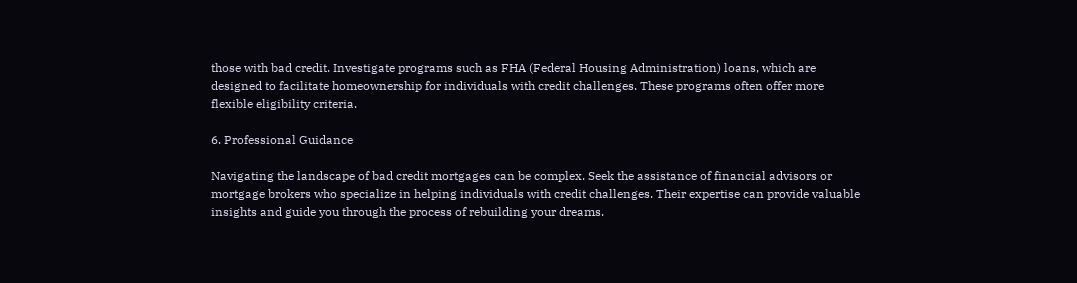those with bad credit. Investigate programs such as FHA (Federal Housing Administration) loans, which are designed to facilitate homeownership for individuals with credit challenges. These programs often offer more flexible eligibility criteria.

6. Professional Guidance

Navigating the landscape of bad credit mortgages can be complex. Seek the assistance of financial advisors or mortgage brokers who specialize in helping individuals with credit challenges. Their expertise can provide valuable insights and guide you through the process of rebuilding your dreams.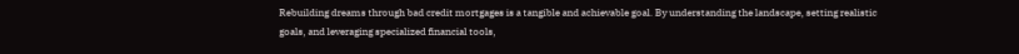Rebuilding dreams through bad credit mortgages is a tangible and achievable goal. By understanding the landscape, setting realistic goals, and leveraging specialized financial tools,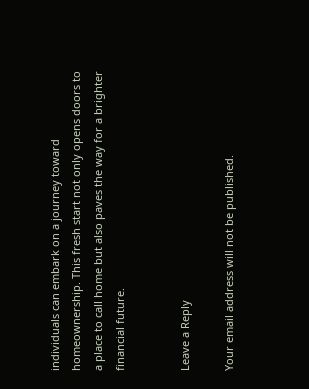individuals can embark on a journey toward homeownership. This fresh start not only opens doors to a place to call home but also paves the way for a brighter financial future.


Leave a Reply

Your email address will not be published.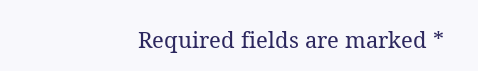Required fields are marked *